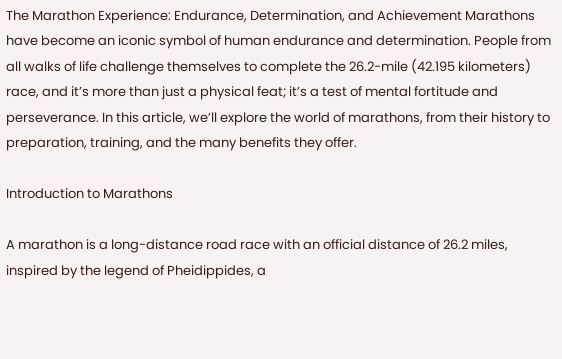The Marathon Experience: Endurance, Determination, and Achievement Marathons have become an iconic symbol of human endurance and determination. People from all walks of life challenge themselves to complete the 26.2-mile (42.195 kilometers) race, and it’s more than just a physical feat; it’s a test of mental fortitude and perseverance. In this article, we’ll explore the world of marathons, from their history to preparation, training, and the many benefits they offer.

Introduction to Marathons

A marathon is a long-distance road race with an official distance of 26.2 miles, inspired by the legend of Pheidippides, a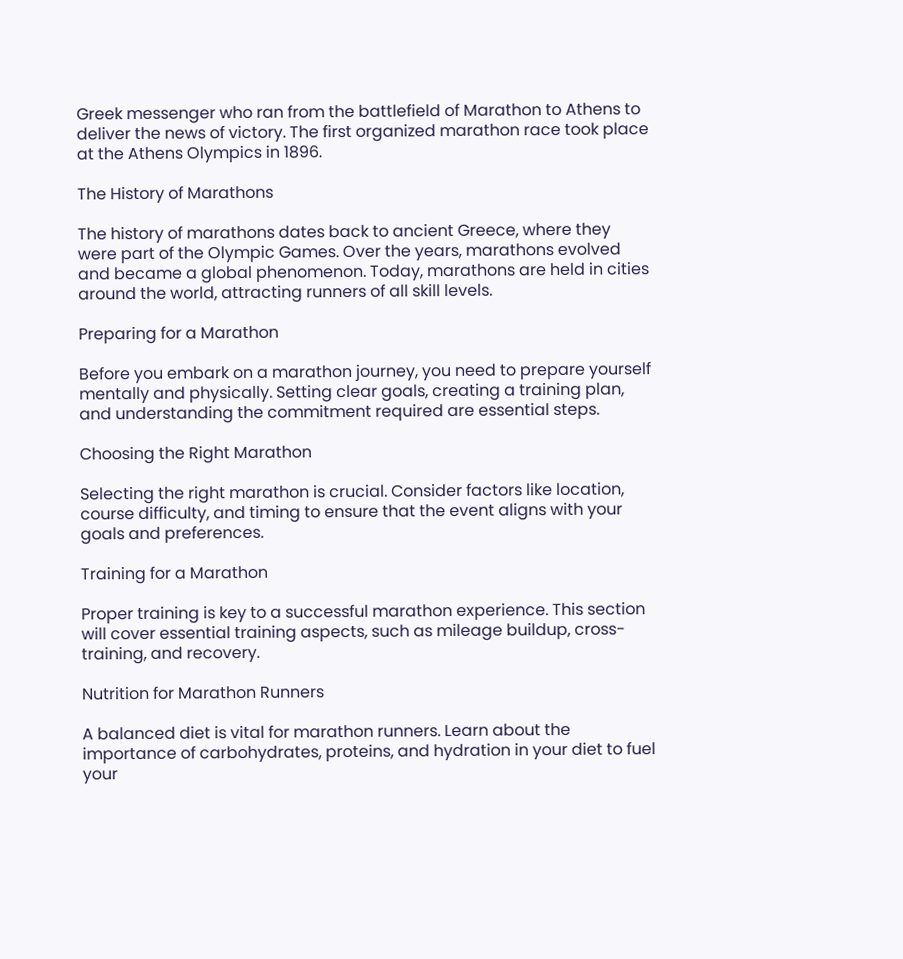Greek messenger who ran from the battlefield of Marathon to Athens to deliver the news of victory. The first organized marathon race took place at the Athens Olympics in 1896.

The History of Marathons

The history of marathons dates back to ancient Greece, where they were part of the Olympic Games. Over the years, marathons evolved and became a global phenomenon. Today, marathons are held in cities around the world, attracting runners of all skill levels.

Preparing for a Marathon

Before you embark on a marathon journey, you need to prepare yourself mentally and physically. Setting clear goals, creating a training plan, and understanding the commitment required are essential steps.

Choosing the Right Marathon

Selecting the right marathon is crucial. Consider factors like location, course difficulty, and timing to ensure that the event aligns with your goals and preferences.

Training for a Marathon

Proper training is key to a successful marathon experience. This section will cover essential training aspects, such as mileage buildup, cross-training, and recovery.

Nutrition for Marathon Runners

A balanced diet is vital for marathon runners. Learn about the importance of carbohydrates, proteins, and hydration in your diet to fuel your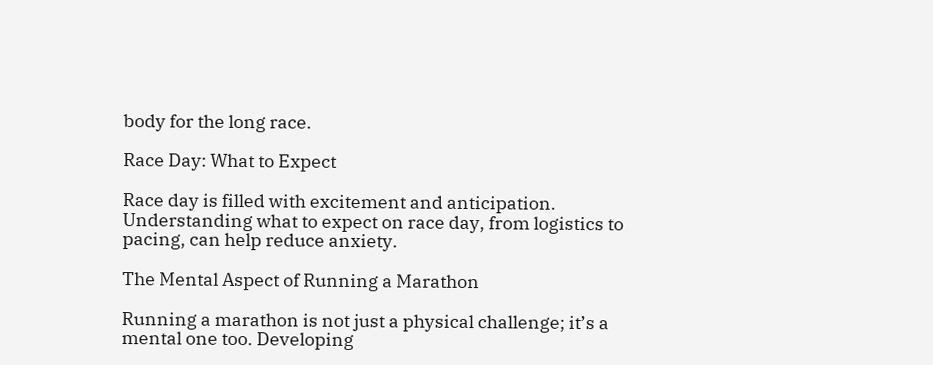body for the long race.

Race Day: What to Expect

Race day is filled with excitement and anticipation. Understanding what to expect on race day, from logistics to pacing, can help reduce anxiety.

The Mental Aspect of Running a Marathon

Running a marathon is not just a physical challenge; it’s a mental one too. Developing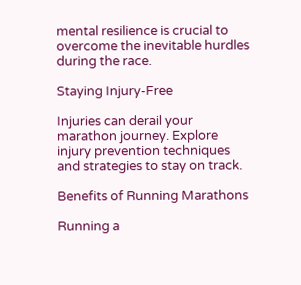mental resilience is crucial to overcome the inevitable hurdles during the race.

Staying Injury-Free

Injuries can derail your marathon journey. Explore injury prevention techniques and strategies to stay on track.

Benefits of Running Marathons

Running a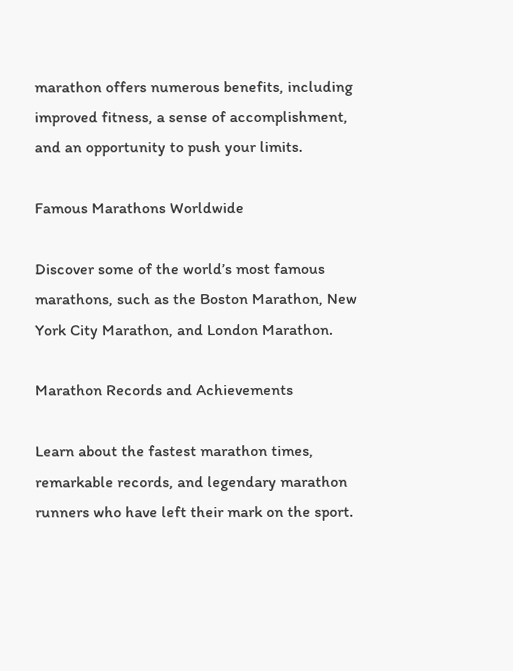marathon offers numerous benefits, including improved fitness, a sense of accomplishment, and an opportunity to push your limits.

Famous Marathons Worldwide

Discover some of the world’s most famous marathons, such as the Boston Marathon, New York City Marathon, and London Marathon.

Marathon Records and Achievements

Learn about the fastest marathon times, remarkable records, and legendary marathon runners who have left their mark on the sport.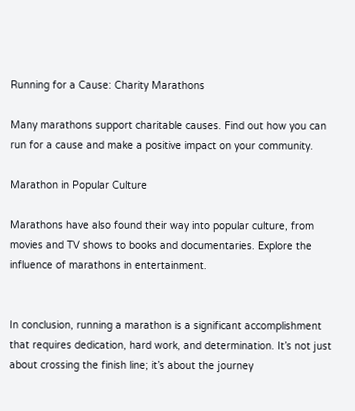Running for a Cause: Charity Marathons

Many marathons support charitable causes. Find out how you can run for a cause and make a positive impact on your community.

Marathon in Popular Culture

Marathons have also found their way into popular culture, from movies and TV shows to books and documentaries. Explore the influence of marathons in entertainment.


In conclusion, running a marathon is a significant accomplishment that requires dedication, hard work, and determination. It’s not just about crossing the finish line; it’s about the journey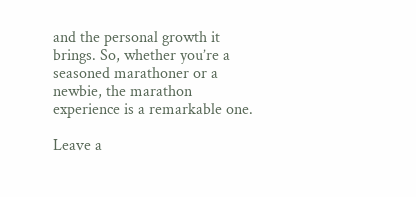and the personal growth it brings. So, whether you’re a seasoned marathoner or a newbie, the marathon experience is a remarkable one.

Leave a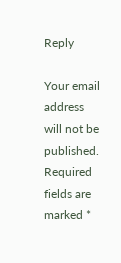Reply

Your email address will not be published. Required fields are marked *